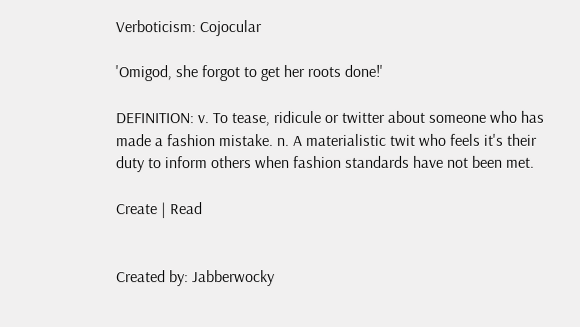Verboticism: Cojocular

'Omigod, she forgot to get her roots done!'

DEFINITION: v. To tease, ridicule or twitter about someone who has made a fashion mistake. n. A materialistic twit who feels it's their duty to inform others when fashion standards have not been met.

Create | Read


Created by: Jabberwocky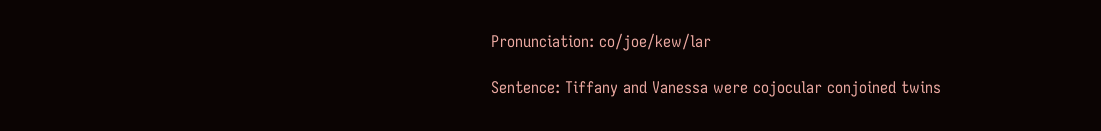Pronunciation: co/joe/kew/lar

Sentence: Tiffany and Vanessa were cojocular conjoined twins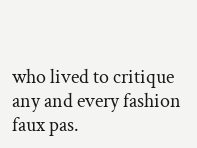who lived to critique any and every fashion faux pas.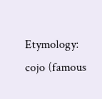Etymology: cojo (famous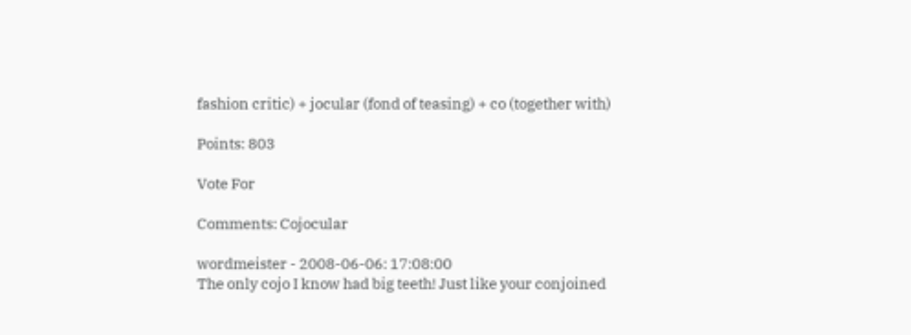fashion critic) + jocular (fond of teasing) + co (together with)

Points: 803

Vote For

Comments: Cojocular

wordmeister - 2008-06-06: 17:08:00
The only cojo I know had big teeth! Just like your conjoined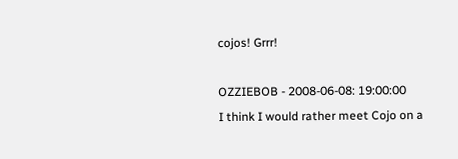cojos! Grrr!

OZZIEBOB - 2008-06-08: 19:00:00
I think I would rather meet Cojo on a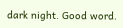dark night. Good word.